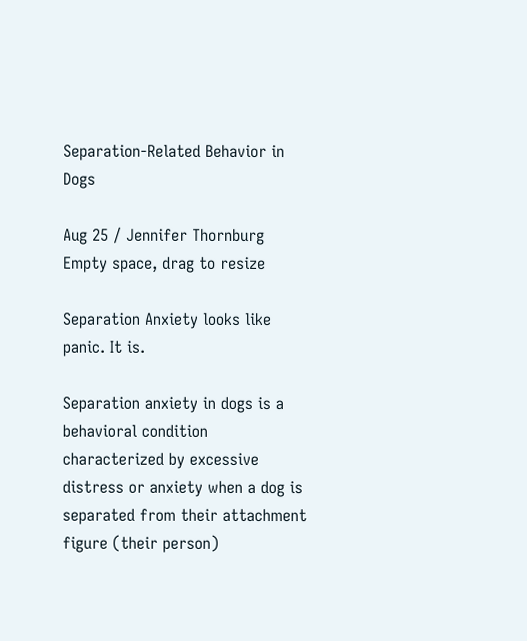Separation-Related Behavior in Dogs

Aug 25 / Jennifer Thornburg
Empty space, drag to resize

Separation Anxiety looks like panic. It is.

Separation anxiety in dogs is a behavioral condition characterized by excessive distress or anxiety when a dog is separated from their attachment figure (their person)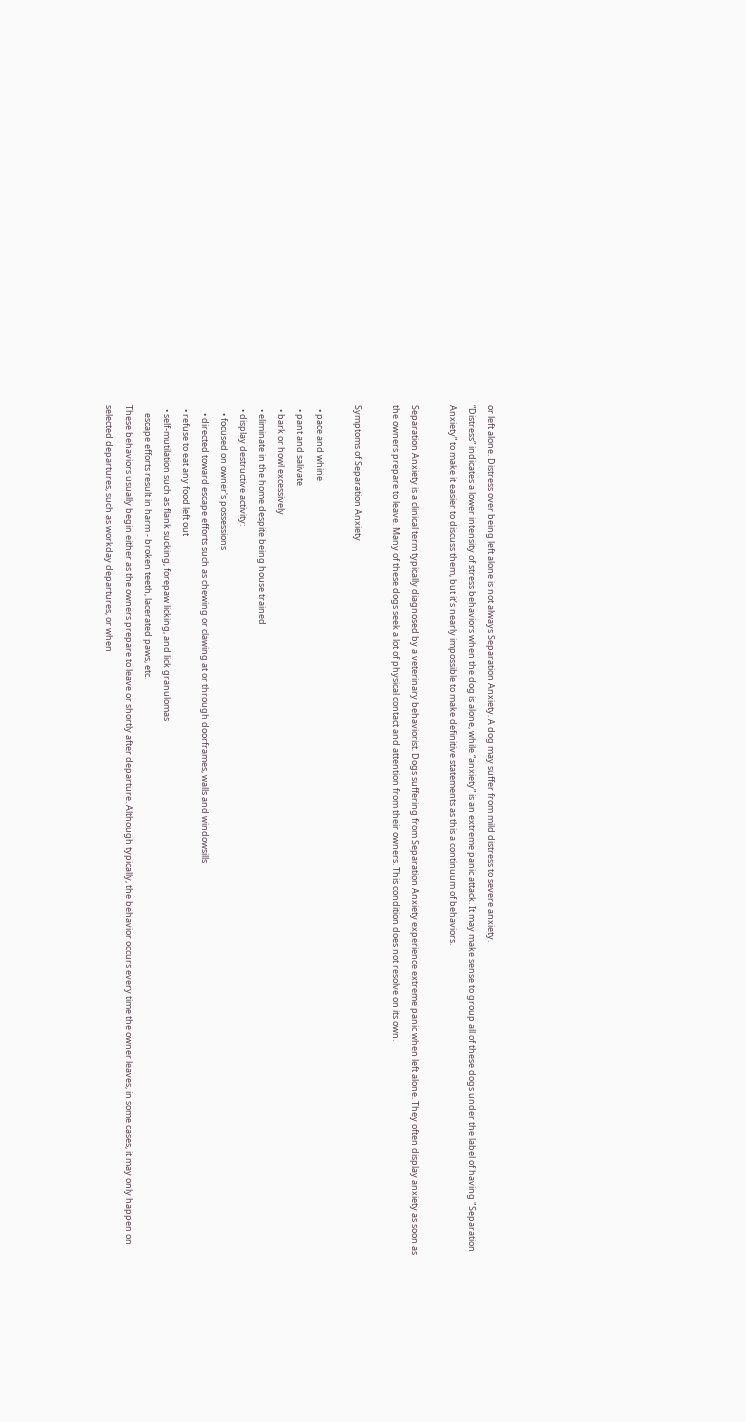or left alone. Distress over being left alone is not always Separation Anxiety. A dog may suffer from mild distress to severe anxiety.
“Distress” indicates a lower intensity of stress behaviors when the dog is alone, while “anxiety” is an extreme panic attack. It may make sense to group all of these dogs under the label of having "Separation Anxiety” to make it easier to discuss them, but it’s nearly impossible to make definitive statements as this a continuum of behaviors.

Separation Anxiety is a clinical term typically diagnosed by a veterinary behaviorist. Dogs suffering from Separation Anxiety experience extreme panic when left alone. They often display anxiety as soon as the owners prepare to leave. Many of these dogs seek a lot of physical contact and attention from their owners. This condition does not resolve on its own.

Symptoms of Separation Anxiety

  • pace and whine
  • pant and salivate
  • bark or howl excessively
  • eliminate in the home despite being house trained
  • display destructive activity:
    • focused on owner's possessions
    • directed toward escape efforts such as chewing or clawing at or through doorframes, walls and windowsills
  • refuse to eat any food left out
  • self-mutilation such as flank sucking, forepaw licking, and lick granulomas
    escape efforts result in harm - broken teeth, lacerated paws, etc.
These behaviors usually begin either as the owners prepare to leave or shortly after departure. Although typically, the behavior occurs every time the owner leaves, in some cases, it may only happen on selected departures, such as workday departures, or when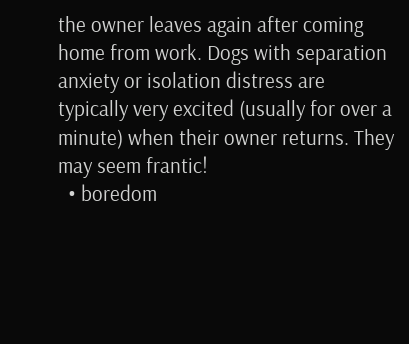the owner leaves again after coming home from work. Dogs with separation anxiety or isolation distress are typically very excited (usually for over a minute) when their owner returns. They may seem frantic!
  • boredom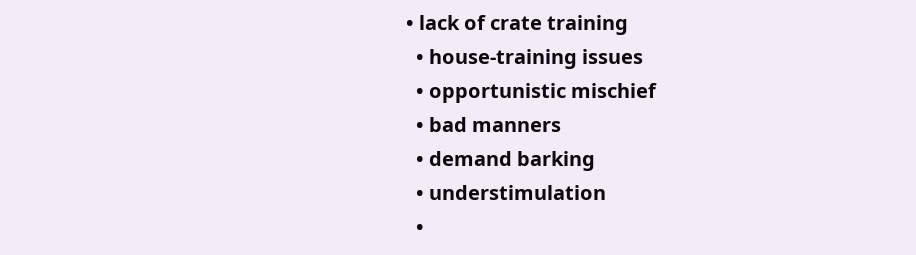• lack of crate training
  • house-training issues
  • opportunistic mischief
  • bad manners
  • demand barking
  • understimulation
  •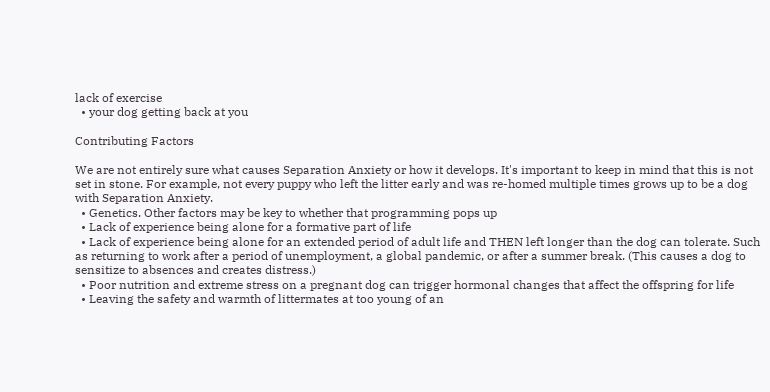lack of exercise
  • your dog getting back at you

Contributing Factors

We are not entirely sure what causes Separation Anxiety or how it develops. It's important to keep in mind that this is not set in stone. For example, not every puppy who left the litter early and was re-homed multiple times grows up to be a dog with Separation Anxiety.
  • Genetics. Other factors may be key to whether that programming pops up
  • Lack of experience being alone for a formative part of life
  • Lack of experience being alone for an extended period of adult life and THEN left longer than the dog can tolerate. Such as returning to work after a period of unemployment, a global pandemic, or after a summer break. (This causes a dog to sensitize to absences and creates distress.)
  • Poor nutrition and extreme stress on a pregnant dog can trigger hormonal changes that affect the offspring for life
  • Leaving the safety and warmth of littermates at too young of an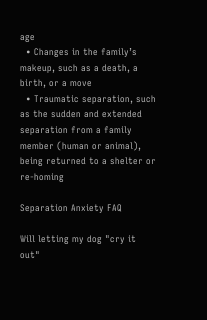age
  • Changes in the family’s makeup, such as a death, a birth, or a move
  • Traumatic separation, such as the sudden and extended separation from a family member (human or animal), being returned to a shelter or re-homing

Separation Anxiety FAQ

Will letting my dog "cry it out"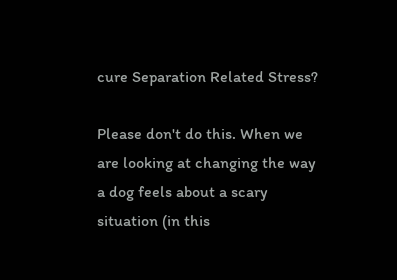cure Separation Related Stress?

Please don't do this. When we are looking at changing the way a dog feels about a scary situation (in this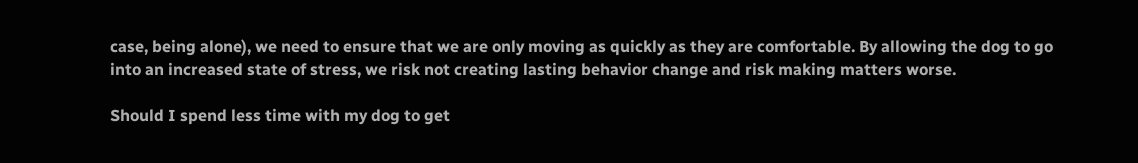case, being alone), we need to ensure that we are only moving as quickly as they are comfortable. By allowing the dog to go into an increased state of stress, we risk not creating lasting behavior change and risk making matters worse.

Should I spend less time with my dog to get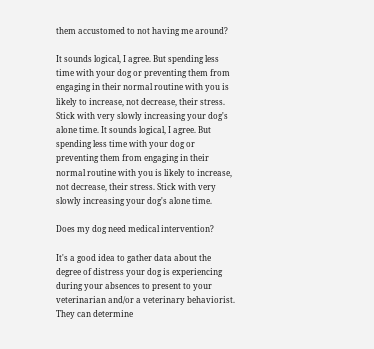them accustomed to not having me around?

It sounds logical, I agree. But spending less time with your dog or preventing them from engaging in their normal routine with you is likely to increase, not decrease, their stress. Stick with very slowly increasing your dog's alone time. It sounds logical, I agree. But spending less time with your dog or preventing them from engaging in their normal routine with you is likely to increase, not decrease, their stress. Stick with very slowly increasing your dog's alone time.

Does my dog need medical intervention?

It's a good idea to gather data about the degree of distress your dog is experiencing during your absences to present to your veterinarian and/or a veterinary behaviorist. They can determine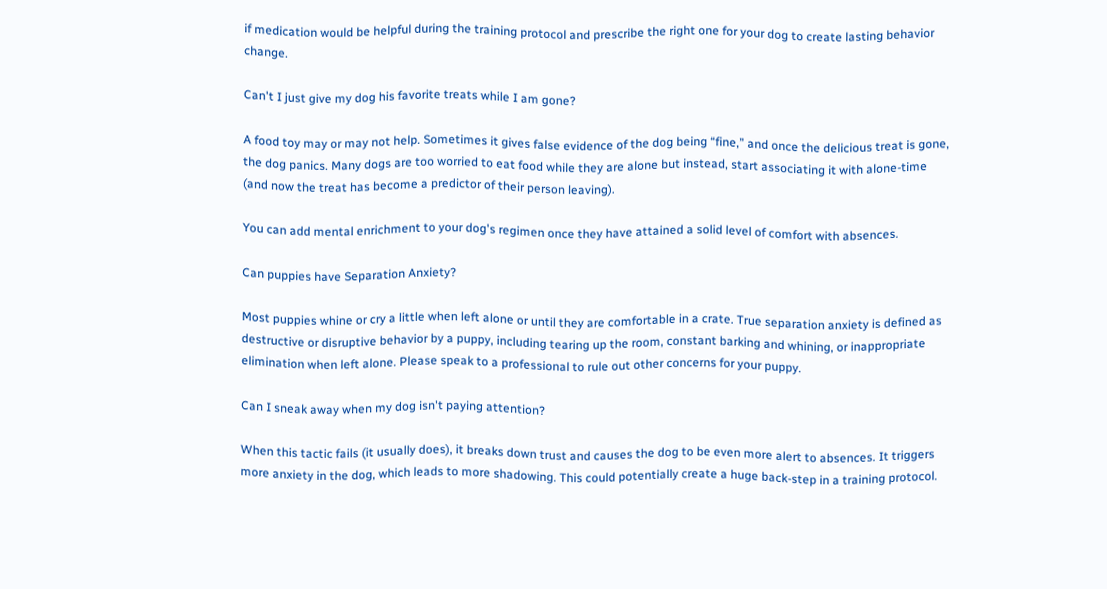if medication would be helpful during the training protocol and prescribe the right one for your dog to create lasting behavior change.

Can't I just give my dog his favorite treats while I am gone?

A food toy may or may not help. Sometimes it gives false evidence of the dog being “fine,” and once the delicious treat is gone, the dog panics. Many dogs are too worried to eat food while they are alone but instead, start associating it with alone-time (and now the treat has become a predictor of their person leaving).

You can add mental enrichment to your dog's regimen once they have attained a solid level of comfort with absences.

Can puppies have Separation Anxiety?

Most puppies whine or cry a little when left alone or until they are comfortable in a crate. True separation anxiety is defined as destructive or disruptive behavior by a puppy, including tearing up the room, constant barking and whining, or inappropriate elimination when left alone. Please speak to a professional to rule out other concerns for your puppy.

Can I sneak away when my dog isn't paying attention?

When this tactic fails (it usually does), it breaks down trust and causes the dog to be even more alert to absences. It triggers more anxiety in the dog, which leads to more shadowing. This could potentially create a huge back-step in a training protocol.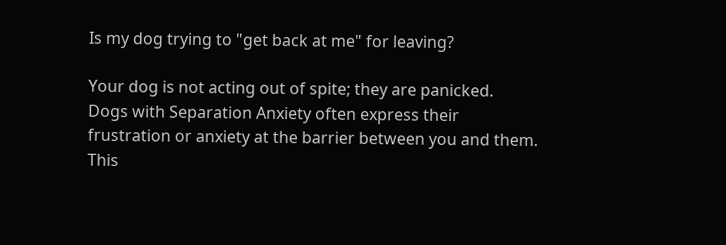Is my dog trying to "get back at me" for leaving?

Your dog is not acting out of spite; they are panicked.
Dogs with Separation Anxiety often express their frustration or anxiety at the barrier between you and them. This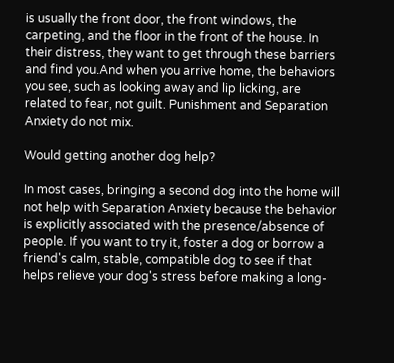is usually the front door, the front windows, the carpeting, and the floor in the front of the house. In their distress, they want to get through these barriers and find you.And when you arrive home, the behaviors you see, such as looking away and lip licking, are related to fear, not guilt. Punishment and Separation Anxiety do not mix.

Would getting another dog help?

In most cases, bringing a second dog into the home will not help with Separation Anxiety because the behavior is explicitly associated with the presence/absence of people. If you want to try it, foster a dog or borrow a friend's calm, stable, compatible dog to see if that helps relieve your dog's stress before making a long-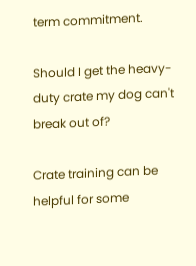term commitment.

Should I get the heavy-duty crate my dog can't break out of?

Crate training can be helpful for some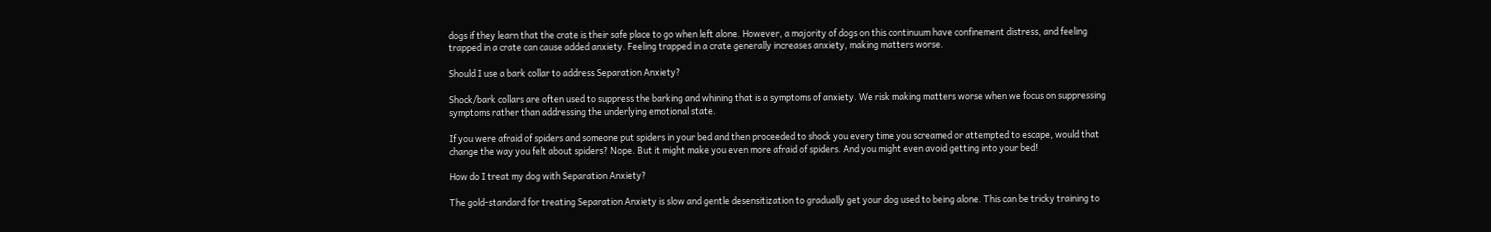dogs if they learn that the crate is their safe place to go when left alone. However, a majority of dogs on this continuum have confinement distress, and feeling trapped in a crate can cause added anxiety. Feeling trapped in a crate generally increases anxiety, making matters worse.

Should I use a bark collar to address Separation Anxiety?

Shock/bark collars are often used to suppress the barking and whining that is a symptoms of anxiety. We risk making matters worse when we focus on suppressing symptoms rather than addressing the underlying emotional state.

If you were afraid of spiders and someone put spiders in your bed and then proceeded to shock you every time you screamed or attempted to escape, would that change the way you felt about spiders? Nope. But it might make you even more afraid of spiders. And you might even avoid getting into your bed!

How do I treat my dog with Separation Anxiety?

The gold-standard for treating Separation Anxiety is slow and gentle desensitization to gradually get your dog used to being alone. This can be tricky training to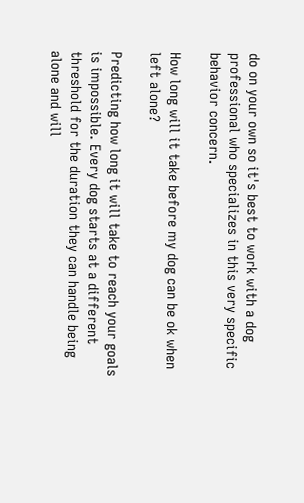do on your own so it's best to work with a dog professional who specializes in this very specific behavior concern.

How long will it take before my dog can be ok when left alone?

Predicting how long it will take to reach your goals is impossible. Every dog starts at a different threshold for the duration they can handle being alone and will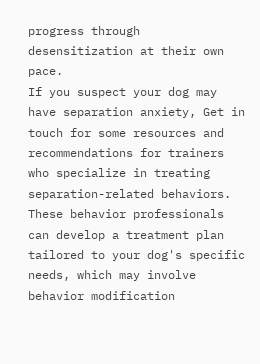progress through desensitization at their own pace.
If you suspect your dog may have separation anxiety, Get in touch for some resources and recommendations for trainers who specialize in treating separation-related behaviors. These behavior professionals can develop a treatment plan tailored to your dog's specific needs, which may involve behavior modification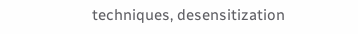techniques, desensitization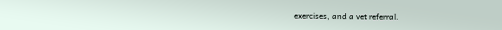exercises, and a vet referral.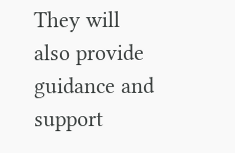They will also provide guidance and support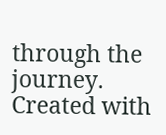through the journey.
Created with